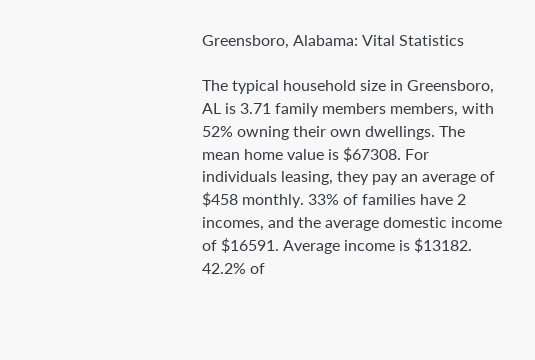Greensboro, Alabama: Vital Statistics

The typical household size in Greensboro, AL is 3.71 family members members, with 52% owning their own dwellings. The mean home value is $67308. For individuals leasing, they pay an average of $458 monthly. 33% of families have 2 incomes, and the average domestic income of $16591. Average income is $13182. 42.2% of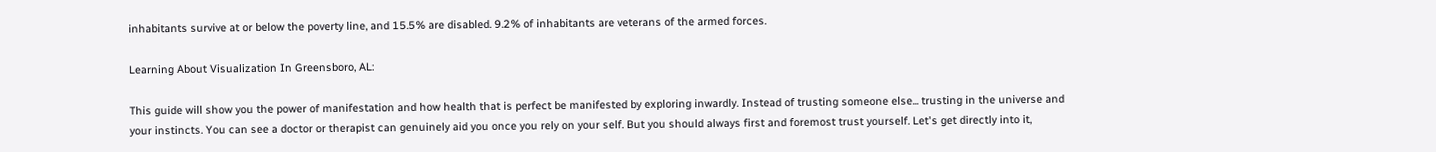inhabitants survive at or below the poverty line, and 15.5% are disabled. 9.2% of inhabitants are veterans of the armed forces.

Learning About Visualization In Greensboro, AL:

This guide will show you the power of manifestation and how health that is perfect be manifested by exploring inwardly. Instead of trusting someone else... trusting in the universe and your instincts. You can see a doctor or therapist can genuinely aid you once you rely on your self. But you should always first and foremost trust yourself. Let's get directly into it,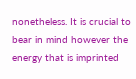nonetheless. It is crucial to bear in mind however the energy that is imprinted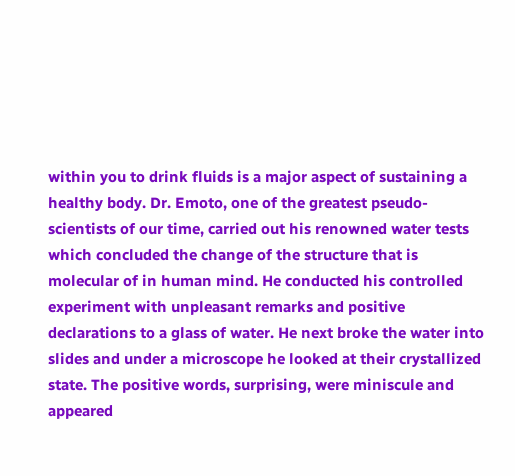within you to drink fluids is a major aspect of sustaining a healthy body. Dr. Emoto, one of the greatest pseudo-scientists of our time, carried out his renowned water tests which concluded the change of the structure that is molecular of in human mind. He conducted his controlled experiment with unpleasant remarks and positive declarations to a glass of water. He next broke the water into slides and under a microscope he looked at their crystallized state. The positive words, surprising, were miniscule and appeared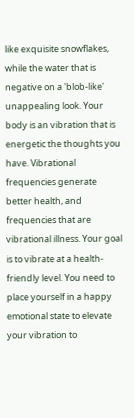like exquisite snowflakes, while the water that is negative on a 'blob-like' unappealing look. Your body is an vibration that is energetic the thoughts you have. Vibrational frequencies generate better health, and frequencies that are vibrational illness. Your goal is to vibrate at a health-friendly level. You need to place yourself in a happy emotional state to elevate your vibration to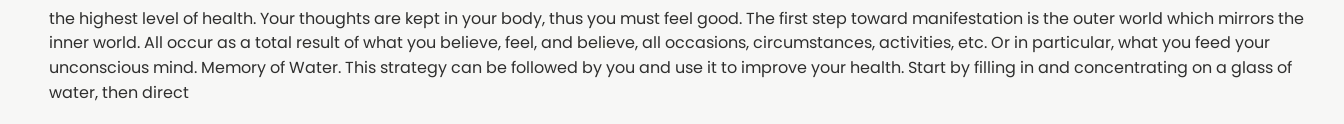the highest level of health. Your thoughts are kept in your body, thus you must feel good. The first step toward manifestation is the outer world which mirrors the inner world. All occur as a total result of what you believe, feel, and believe, all occasions, circumstances, activities, etc. Or in particular, what you feed your unconscious mind. Memory of Water. This strategy can be followed by you and use it to improve your health. Start by filling in and concentrating on a glass of water, then direct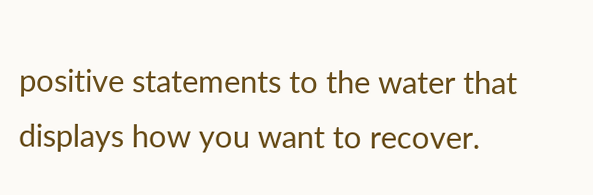positive statements to the water that displays how you want to recover.